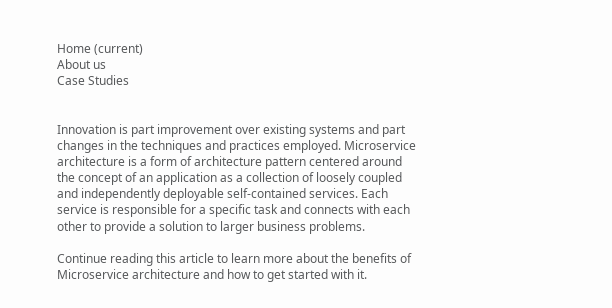Home (current)
About us
Case Studies


Innovation is part improvement over existing systems and part changes in the techniques and practices employed. Microservice architecture is a form of architecture pattern centered around the concept of an application as a collection of loosely coupled and independently deployable self-contained services. Each service is responsible for a specific task and connects with each other to provide a solution to larger business problems.

Continue reading this article to learn more about the benefits of Microservice architecture and how to get started with it.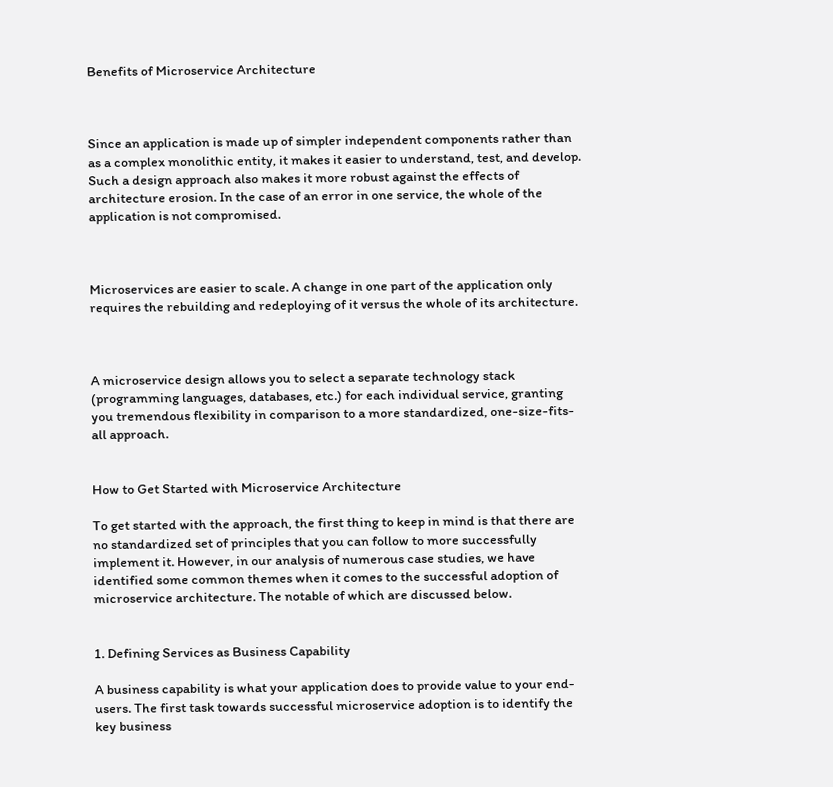Benefits of Microservice Architecture



Since an application is made up of simpler independent components rather than as a complex monolithic entity, it makes it easier to understand, test, and develop. Such a design approach also makes it more robust against the effects of architecture erosion. In the case of an error in one service, the whole of the application is not compromised.



Microservices are easier to scale. A change in one part of the application only requires the rebuilding and redeploying of it versus the whole of its architecture.



A microservice design allows you to select a separate technology stack (programming languages, databases, etc.) for each individual service, granting you tremendous flexibility in comparison to a more standardized, one-size-fits-all approach.


How to Get Started with Microservice Architecture

To get started with the approach, the first thing to keep in mind is that there are no standardized set of principles that you can follow to more successfully implement it. However, in our analysis of numerous case studies, we have identified some common themes when it comes to the successful adoption of microservice architecture. The notable of which are discussed below.


1. Defining Services as Business Capability

A business capability is what your application does to provide value to your end-users. The first task towards successful microservice adoption is to identify the key business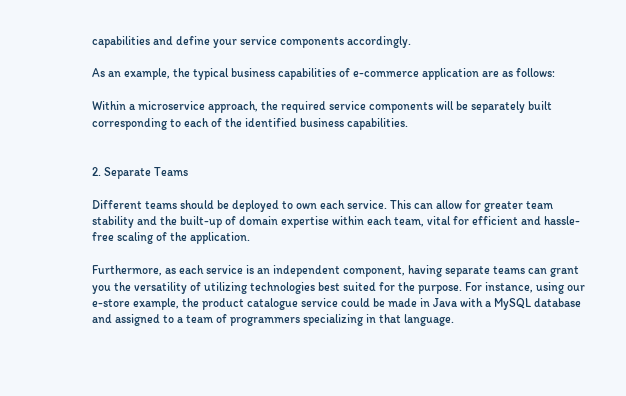capabilities and define your service components accordingly.

As an example, the typical business capabilities of e-commerce application are as follows:

Within a microservice approach, the required service components will be separately built corresponding to each of the identified business capabilities.


2. Separate Teams

Different teams should be deployed to own each service. This can allow for greater team stability and the built-up of domain expertise within each team, vital for efficient and hassle-free scaling of the application.

Furthermore, as each service is an independent component, having separate teams can grant you the versatility of utilizing technologies best suited for the purpose. For instance, using our e-store example, the product catalogue service could be made in Java with a MySQL database and assigned to a team of programmers specializing in that language.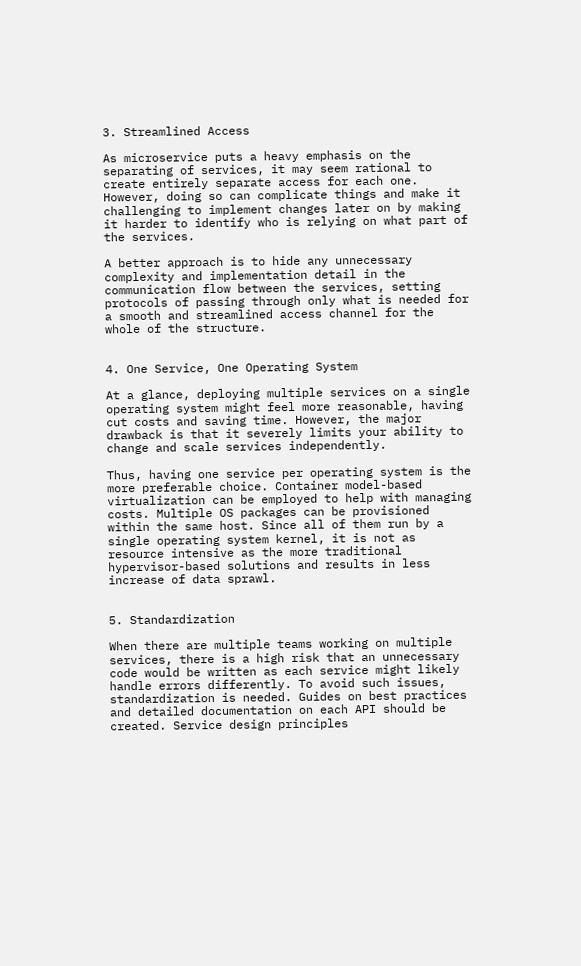3. Streamlined Access

As microservice puts a heavy emphasis on the separating of services, it may seem rational to create entirely separate access for each one. However, doing so can complicate things and make it challenging to implement changes later on by making it harder to identify who is relying on what part of the services.

A better approach is to hide any unnecessary complexity and implementation detail in the communication flow between the services, setting protocols of passing through only what is needed for a smooth and streamlined access channel for the whole of the structure.


4. One Service, One Operating System

At a glance, deploying multiple services on a single operating system might feel more reasonable, having cut costs and saving time. However, the major drawback is that it severely limits your ability to change and scale services independently.

Thus, having one service per operating system is the more preferable choice. Container model-based virtualization can be employed to help with managing costs. Multiple OS packages can be provisioned within the same host. Since all of them run by a single operating system kernel, it is not as resource intensive as the more traditional hypervisor-based solutions and results in less increase of data sprawl.


5. Standardization

When there are multiple teams working on multiple services, there is a high risk that an unnecessary code would be written as each service might likely handle errors differently. To avoid such issues, standardization is needed. Guides on best practices and detailed documentation on each API should be created. Service design principles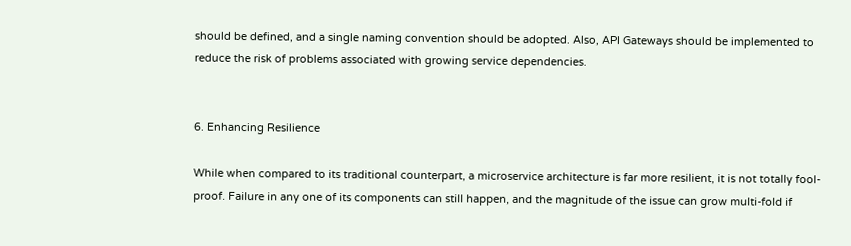should be defined, and a single naming convention should be adopted. Also, API Gateways should be implemented to reduce the risk of problems associated with growing service dependencies.


6. Enhancing Resilience

While when compared to its traditional counterpart, a microservice architecture is far more resilient, it is not totally fool-proof. Failure in any one of its components can still happen, and the magnitude of the issue can grow multi-fold if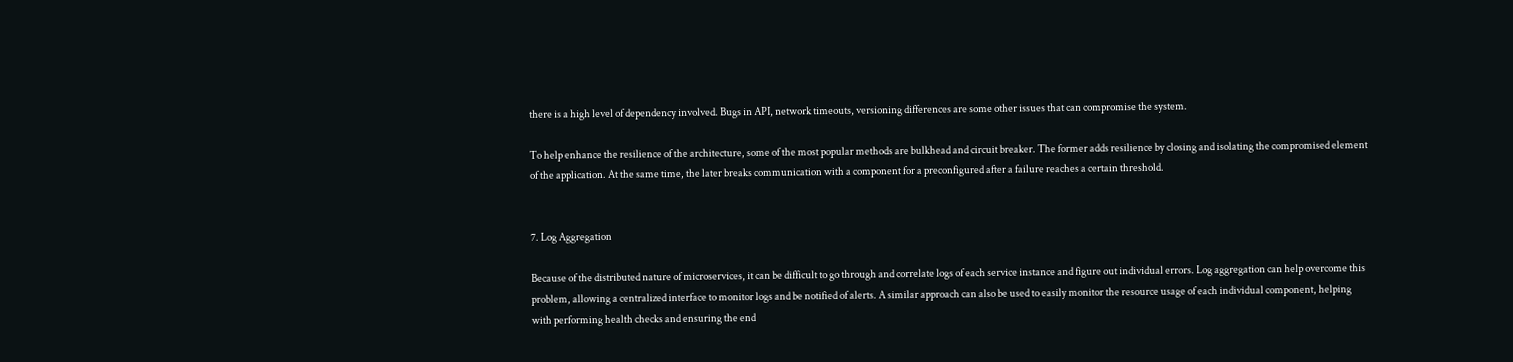there is a high level of dependency involved. Bugs in API, network timeouts, versioning differences are some other issues that can compromise the system.

To help enhance the resilience of the architecture, some of the most popular methods are bulkhead and circuit breaker. The former adds resilience by closing and isolating the compromised element of the application. At the same time, the later breaks communication with a component for a preconfigured after a failure reaches a certain threshold.


7. Log Aggregation

Because of the distributed nature of microservices, it can be difficult to go through and correlate logs of each service instance and figure out individual errors. Log aggregation can help overcome this problem, allowing a centralized interface to monitor logs and be notified of alerts. A similar approach can also be used to easily monitor the resource usage of each individual component, helping with performing health checks and ensuring the end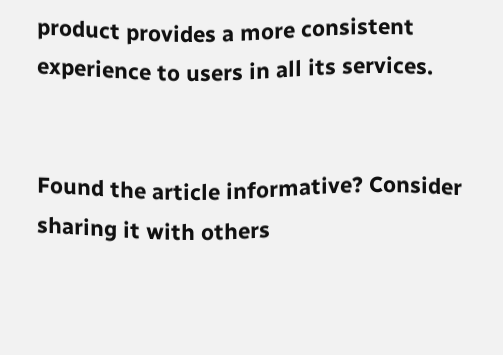product provides a more consistent experience to users in all its services.


Found the article informative? Consider sharing it with others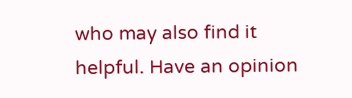who may also find it helpful. Have an opinion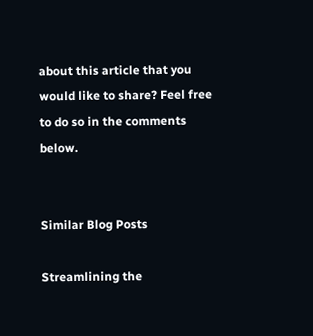about this article that you would like to share? Feel free to do so in the comments below.


Similar Blog Posts

Streamlining the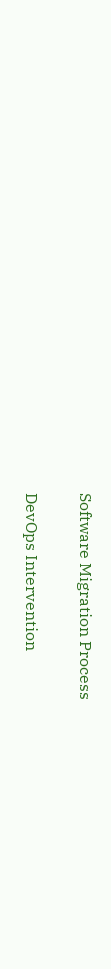Software Migration Process

DevOps Intervention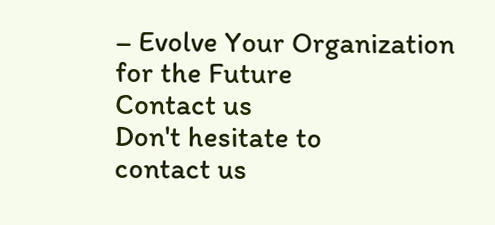– Evolve Your Organization for the Future
Contact us
Don't hesitate to
contact us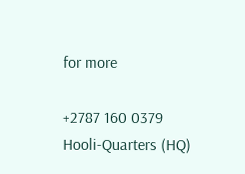for more

+2787 160 0379
Hooli-Quarters (HQ)